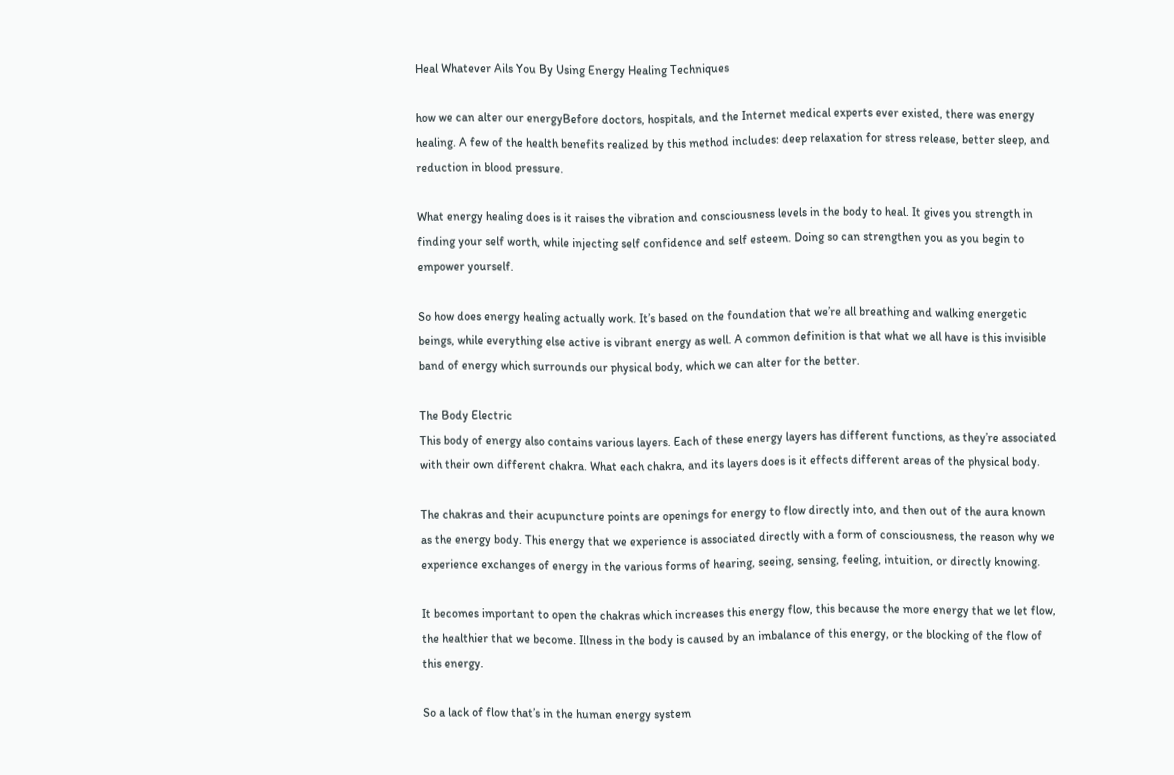Heal Whatever Ails You By Using Energy Healing Techniques

how we can alter our energyBefore doctors, hospitals, and the Internet medical experts ever existed, there was energy healing. A few of the health benefits realized by this method includes: deep relaxation for stress release, better sleep, and reduction in blood pressure.

What energy healing does is it raises the vibration and consciousness levels in the body to heal. It gives you strength in finding your self worth, while injecting self confidence and self esteem. Doing so can strengthen you as you begin to empower yourself.

So how does energy healing actually work. It’s based on the foundation that we’re all breathing and walking energetic beings, while everything else active is vibrant energy as well. A common definition is that what we all have is this invisible band of energy which surrounds our physical body, which we can alter for the better.

The Body Electric
This body of energy also contains various layers. Each of these energy layers has different functions, as they’re associated with their own different chakra. What each chakra, and its layers does is it effects different areas of the physical body.

The chakras and their acupuncture points are openings for energy to flow directly into, and then out of the aura known as the energy body. This energy that we experience is associated directly with a form of consciousness, the reason why we experience exchanges of energy in the various forms of hearing, seeing, sensing, feeling, intuition, or directly knowing.

It becomes important to open the chakras which increases this energy flow, this because the more energy that we let flow, the healthier that we become. Illness in the body is caused by an imbalance of this energy, or the blocking of the flow of this energy.

So a lack of flow that’s in the human energy system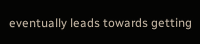eventually leads towards getting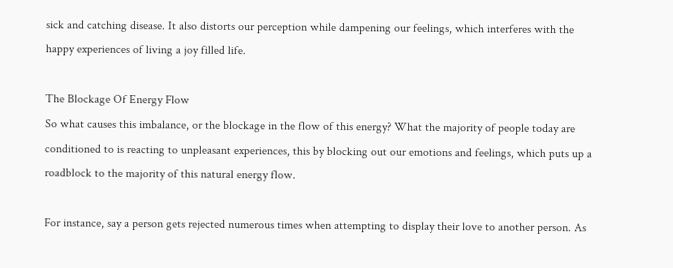sick and catching disease. It also distorts our perception while dampening our feelings, which interferes with the happy experiences of living a joy filled life.

The Blockage Of Energy Flow
So what causes this imbalance, or the blockage in the flow of this energy? What the majority of people today are conditioned to is reacting to unpleasant experiences, this by blocking out our emotions and feelings, which puts up a roadblock to the majority of this natural energy flow.

For instance, say a person gets rejected numerous times when attempting to display their love to another person. As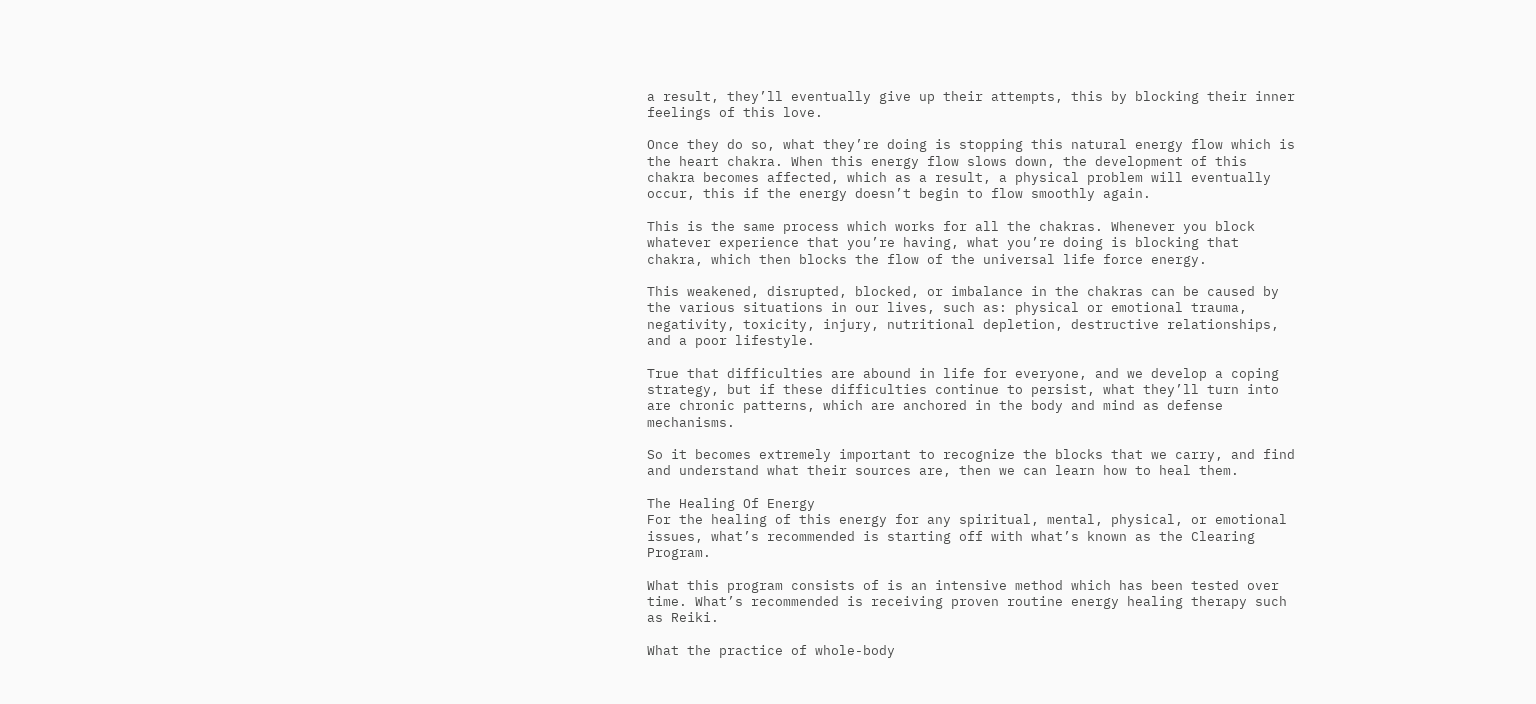a result, they’ll eventually give up their attempts, this by blocking their inner feelings of this love.

Once they do so, what they’re doing is stopping this natural energy flow which is the heart chakra. When this energy flow slows down, the development of this chakra becomes affected, which as a result, a physical problem will eventually occur, this if the energy doesn’t begin to flow smoothly again.

This is the same process which works for all the chakras. Whenever you block whatever experience that you’re having, what you’re doing is blocking that chakra, which then blocks the flow of the universal life force energy.

This weakened, disrupted, blocked, or imbalance in the chakras can be caused by the various situations in our lives, such as: physical or emotional trauma, negativity, toxicity, injury, nutritional depletion, destructive relationships, and a poor lifestyle.

True that difficulties are abound in life for everyone, and we develop a coping strategy, but if these difficulties continue to persist, what they’ll turn into are chronic patterns, which are anchored in the body and mind as defense mechanisms.

So it becomes extremely important to recognize the blocks that we carry, and find and understand what their sources are, then we can learn how to heal them.

The Healing Of Energy
For the healing of this energy for any spiritual, mental, physical, or emotional issues, what’s recommended is starting off with what’s known as the Clearing Program.

What this program consists of is an intensive method which has been tested over time. What’s recommended is receiving proven routine energy healing therapy such as Reiki.

What the practice of whole-body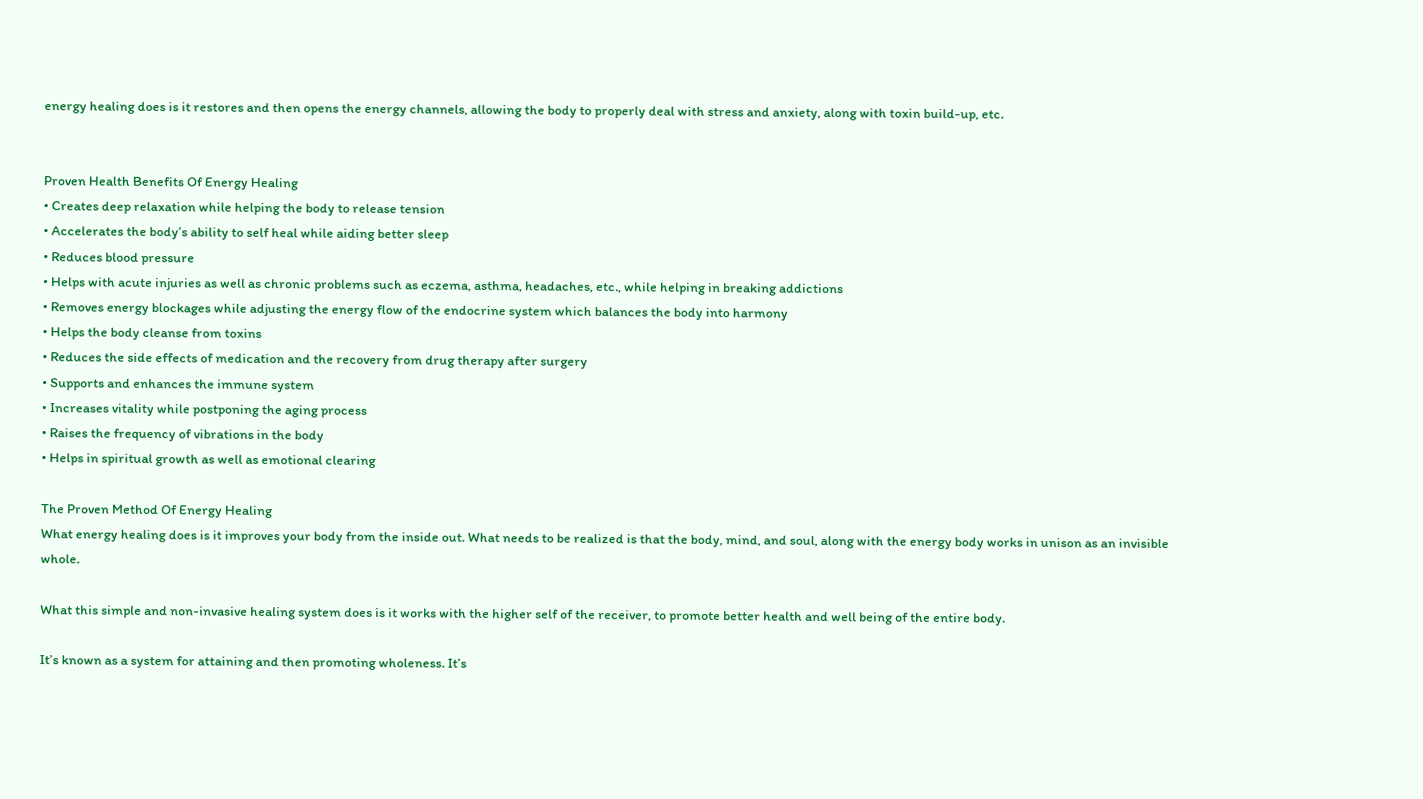energy healing does is it restores and then opens the energy channels, allowing the body to properly deal with stress and anxiety, along with toxin build-up, etc.


Proven Health Benefits Of Energy Healing
• Creates deep relaxation while helping the body to release tension
• Accelerates the body’s ability to self heal while aiding better sleep
• Reduces blood pressure
• Helps with acute injuries as well as chronic problems such as eczema, asthma, headaches, etc., while helping in breaking addictions
• Removes energy blockages while adjusting the energy flow of the endocrine system which balances the body into harmony
• Helps the body cleanse from toxins
• Reduces the side effects of medication and the recovery from drug therapy after surgery
• Supports and enhances the immune system
• Increases vitality while postponing the aging process
• Raises the frequency of vibrations in the body
• Helps in spiritual growth as well as emotional clearing

The Proven Method Of Energy Healing
What energy healing does is it improves your body from the inside out. What needs to be realized is that the body, mind, and soul, along with the energy body works in unison as an invisible whole.

What this simple and non-invasive healing system does is it works with the higher self of the receiver, to promote better health and well being of the entire body.

It’s known as a system for attaining and then promoting wholeness. It’s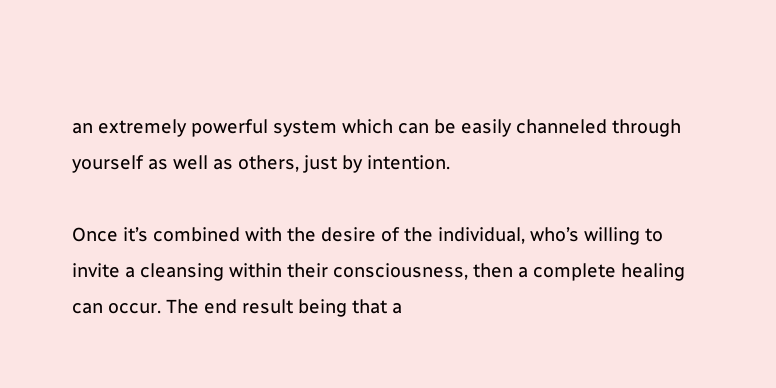an extremely powerful system which can be easily channeled through yourself as well as others, just by intention.

Once it’s combined with the desire of the individual, who’s willing to invite a cleansing within their consciousness, then a complete healing can occur. The end result being that a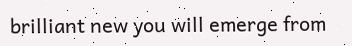brilliant new you will emerge from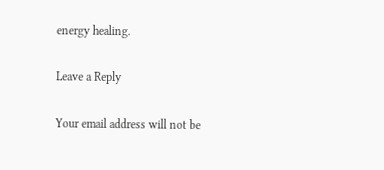energy healing.

Leave a Reply

Your email address will not be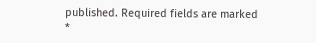published. Required fields are marked *